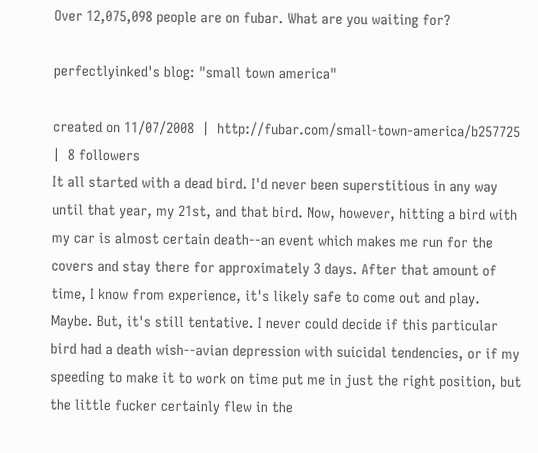Over 12,075,098 people are on fubar. What are you waiting for?

perfectlyinked's blog: "small town america"

created on 11/07/2008  |  http://fubar.com/small-town-america/b257725  |  8 followers
It all started with a dead bird. I'd never been superstitious in any way until that year, my 21st, and that bird. Now, however, hitting a bird with my car is almost certain death--an event which makes me run for the covers and stay there for approximately 3 days. After that amount of time, I know from experience, it's likely safe to come out and play. Maybe. But, it's still tentative. I never could decide if this particular bird had a death wish--avian depression with suicidal tendencies, or if my speeding to make it to work on time put me in just the right position, but the little fucker certainly flew in the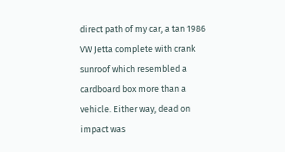direct path of my car, a tan 1986 VW Jetta complete with crank sunroof which resembled a cardboard box more than a vehicle. Either way, dead on impact was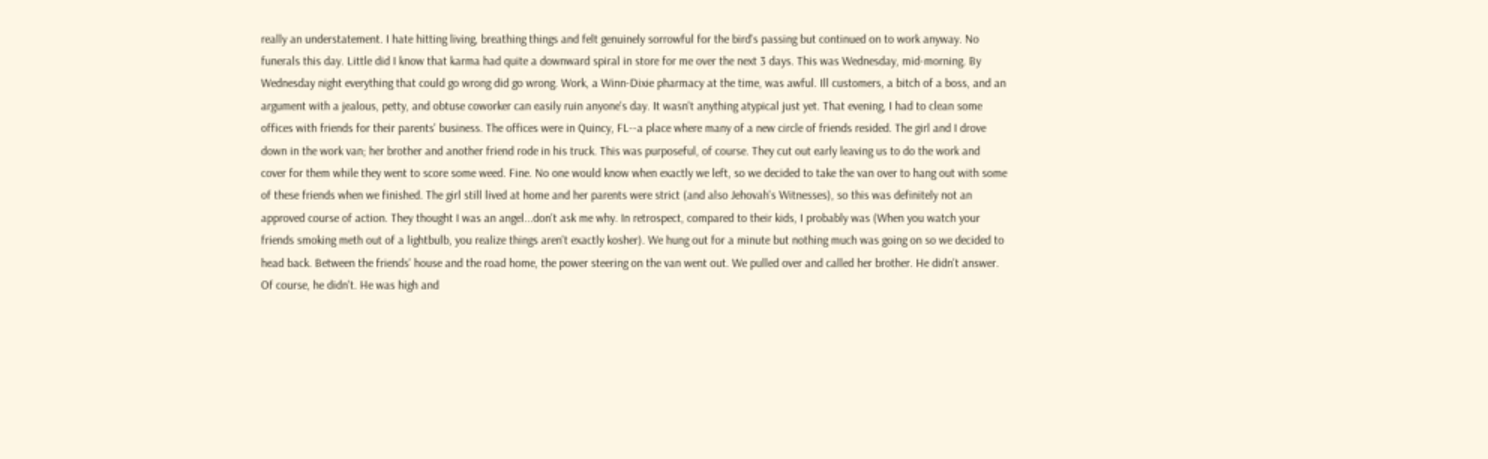really an understatement. I hate hitting living, breathing things and felt genuinely sorrowful for the bird's passing but continued on to work anyway. No funerals this day. Little did I know that karma had quite a downward spiral in store for me over the next 3 days. This was Wednesday, mid-morning. By Wednesday night everything that could go wrong did go wrong. Work, a Winn-Dixie pharmacy at the time, was awful. Ill customers, a bitch of a boss, and an argument with a jealous, petty, and obtuse coworker can easily ruin anyone's day. It wasn't anything atypical just yet. That evening, I had to clean some offices with friends for their parents' business. The offices were in Quincy, FL--a place where many of a new circle of friends resided. The girl and I drove down in the work van; her brother and another friend rode in his truck. This was purposeful, of course. They cut out early leaving us to do the work and cover for them while they went to score some weed. Fine. No one would know when exactly we left, so we decided to take the van over to hang out with some of these friends when we finished. The girl still lived at home and her parents were strict (and also Jehovah's Witnesses), so this was definitely not an approved course of action. They thought I was an angel...don't ask me why. In retrospect, compared to their kids, I probably was (When you watch your friends smoking meth out of a lightbulb, you realize things aren't exactly kosher). We hung out for a minute but nothing much was going on so we decided to head back. Between the friends' house and the road home, the power steering on the van went out. We pulled over and called her brother. He didn't answer. Of course, he didn't. He was high and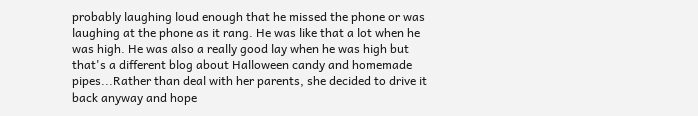probably laughing loud enough that he missed the phone or was laughing at the phone as it rang. He was like that a lot when he was high. He was also a really good lay when he was high but that's a different blog about Halloween candy and homemade pipes...Rather than deal with her parents, she decided to drive it back anyway and hope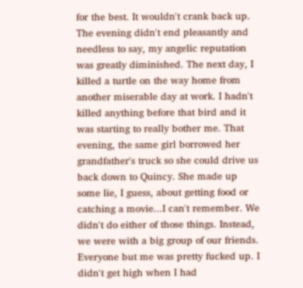for the best. It wouldn't crank back up. The evening didn't end pleasantly and needless to say, my angelic reputation was greatly diminished. The next day, I killed a turtle on the way home from another miserable day at work. I hadn't killed anything before that bird and it was starting to really bother me. That evening, the same girl borrowed her grandfather's truck so she could drive us back down to Quincy. She made up some lie, I guess, about getting food or catching a movie...I can't remember. We didn't do either of those things. Instead, we were with a big group of our friends. Everyone but me was pretty fucked up. I didn't get high when I had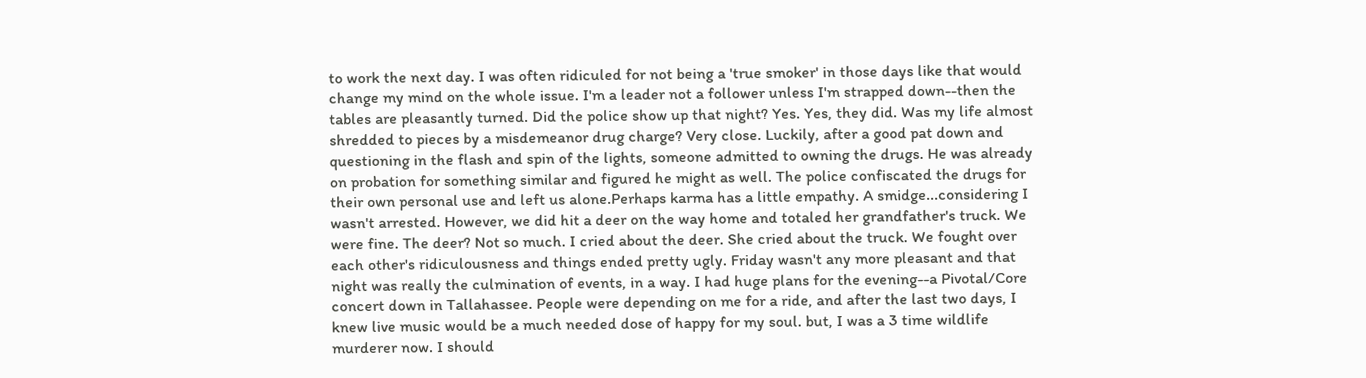to work the next day. I was often ridiculed for not being a 'true smoker' in those days like that would change my mind on the whole issue. I'm a leader not a follower unless I'm strapped down--then the tables are pleasantly turned. Did the police show up that night? Yes. Yes, they did. Was my life almost shredded to pieces by a misdemeanor drug charge? Very close. Luckily, after a good pat down and questioning in the flash and spin of the lights, someone admitted to owning the drugs. He was already on probation for something similar and figured he might as well. The police confiscated the drugs for their own personal use and left us alone.Perhaps karma has a little empathy. A smidge...considering I wasn't arrested. However, we did hit a deer on the way home and totaled her grandfather's truck. We were fine. The deer? Not so much. I cried about the deer. She cried about the truck. We fought over each other's ridiculousness and things ended pretty ugly. Friday wasn't any more pleasant and that night was really the culmination of events, in a way. I had huge plans for the evening--a Pivotal/Core concert down in Tallahassee. People were depending on me for a ride, and after the last two days, I knew live music would be a much needed dose of happy for my soul. but, I was a 3 time wildlife murderer now. I should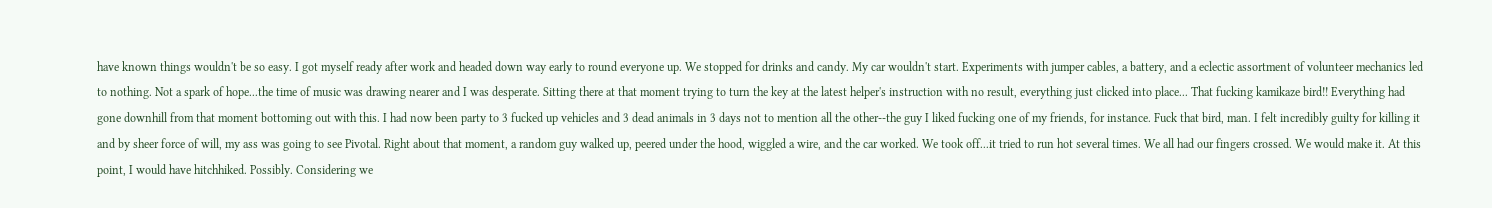have known things wouldn't be so easy. I got myself ready after work and headed down way early to round everyone up. We stopped for drinks and candy. My car wouldn't start. Experiments with jumper cables, a battery, and a eclectic assortment of volunteer mechanics led to nothing. Not a spark of hope...the time of music was drawing nearer and I was desperate. Sitting there at that moment trying to turn the key at the latest helper's instruction with no result, everything just clicked into place... That fucking kamikaze bird!! Everything had gone downhill from that moment bottoming out with this. I had now been party to 3 fucked up vehicles and 3 dead animals in 3 days not to mention all the other--the guy I liked fucking one of my friends, for instance. Fuck that bird, man. I felt incredibly guilty for killing it and by sheer force of will, my ass was going to see Pivotal. Right about that moment, a random guy walked up, peered under the hood, wiggled a wire, and the car worked. We took off...it tried to run hot several times. We all had our fingers crossed. We would make it. At this point, I would have hitchhiked. Possibly. Considering we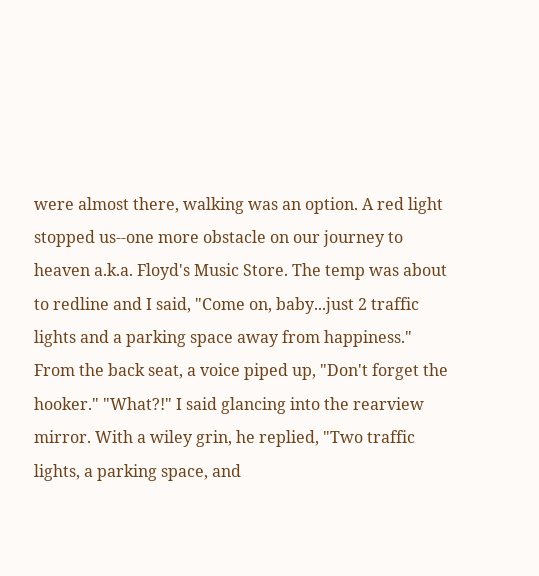were almost there, walking was an option. A red light stopped us--one more obstacle on our journey to heaven a.k.a. Floyd's Music Store. The temp was about to redline and I said, "Come on, baby...just 2 traffic lights and a parking space away from happiness." From the back seat, a voice piped up, "Don't forget the hooker." "What?!" I said glancing into the rearview mirror. With a wiley grin, he replied, "Two traffic lights, a parking space, and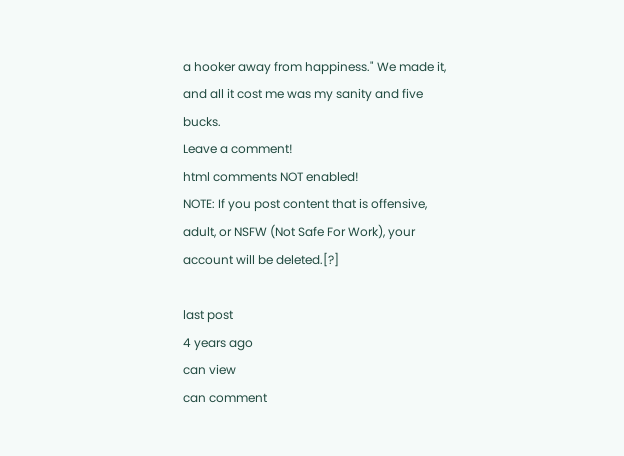a hooker away from happiness." We made it, and all it cost me was my sanity and five bucks.
Leave a comment!
html comments NOT enabled!
NOTE: If you post content that is offensive, adult, or NSFW (Not Safe For Work), your account will be deleted.[?]

last post
4 years ago
can view
can comment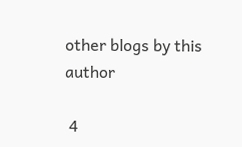other blogs by this author

 4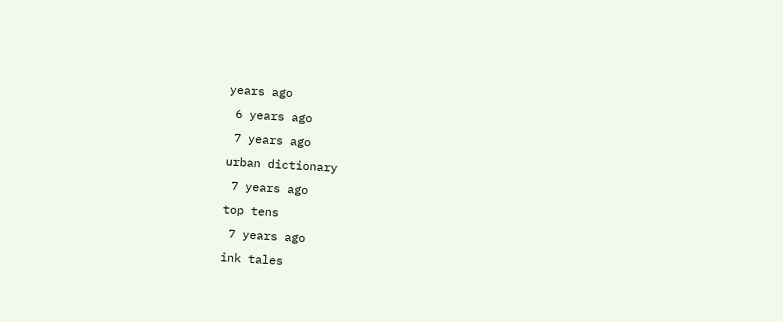years ago
 6 years ago
 7 years ago
urban dictionary
 7 years ago
top tens
 7 years ago
ink tales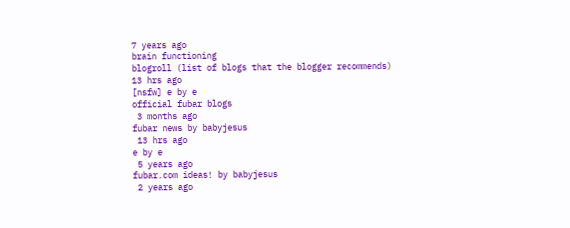7 years ago
brain functioning
blogroll (list of blogs that the blogger recommends)
13 hrs ago
[nsfw] e by e
official fubar blogs
 3 months ago
fubar news by babyjesus
 13 hrs ago
e by e
 5 years ago
fubar.com ideas! by babyjesus
 2 years ago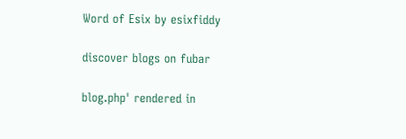Word of Esix by esixfiddy

discover blogs on fubar

blog.php' rendered in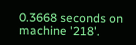0.3668 seconds on machine '218'.